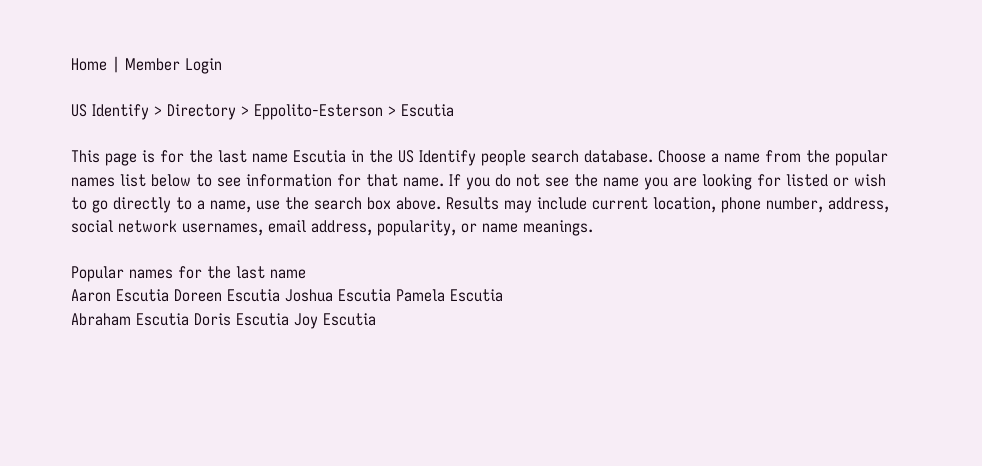Home | Member Login

US Identify > Directory > Eppolito-Esterson > Escutia

This page is for the last name Escutia in the US Identify people search database. Choose a name from the popular names list below to see information for that name. If you do not see the name you are looking for listed or wish to go directly to a name, use the search box above. Results may include current location, phone number, address, social network usernames, email address, popularity, or name meanings.

Popular names for the last name
Aaron Escutia Doreen Escutia Joshua Escutia Pamela Escutia
Abraham Escutia Doris Escutia Joy Escutia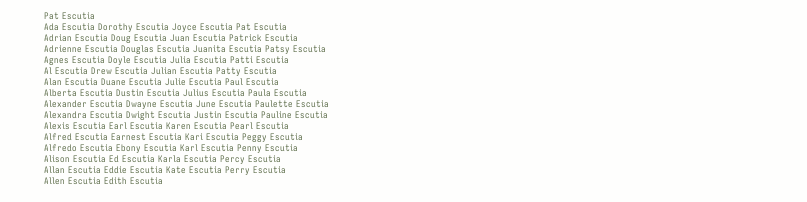Pat Escutia
Ada Escutia Dorothy Escutia Joyce Escutia Pat Escutia
Adrian Escutia Doug Escutia Juan Escutia Patrick Escutia
Adrienne Escutia Douglas Escutia Juanita Escutia Patsy Escutia
Agnes Escutia Doyle Escutia Julia Escutia Patti Escutia
Al Escutia Drew Escutia Julian Escutia Patty Escutia
Alan Escutia Duane Escutia Julie Escutia Paul Escutia
Alberta Escutia Dustin Escutia Julius Escutia Paula Escutia
Alexander Escutia Dwayne Escutia June Escutia Paulette Escutia
Alexandra Escutia Dwight Escutia Justin Escutia Pauline Escutia
Alexis Escutia Earl Escutia Karen Escutia Pearl Escutia
Alfred Escutia Earnest Escutia Kari Escutia Peggy Escutia
Alfredo Escutia Ebony Escutia Karl Escutia Penny Escutia
Alison Escutia Ed Escutia Karla Escutia Percy Escutia
Allan Escutia Eddie Escutia Kate Escutia Perry Escutia
Allen Escutia Edith Escutia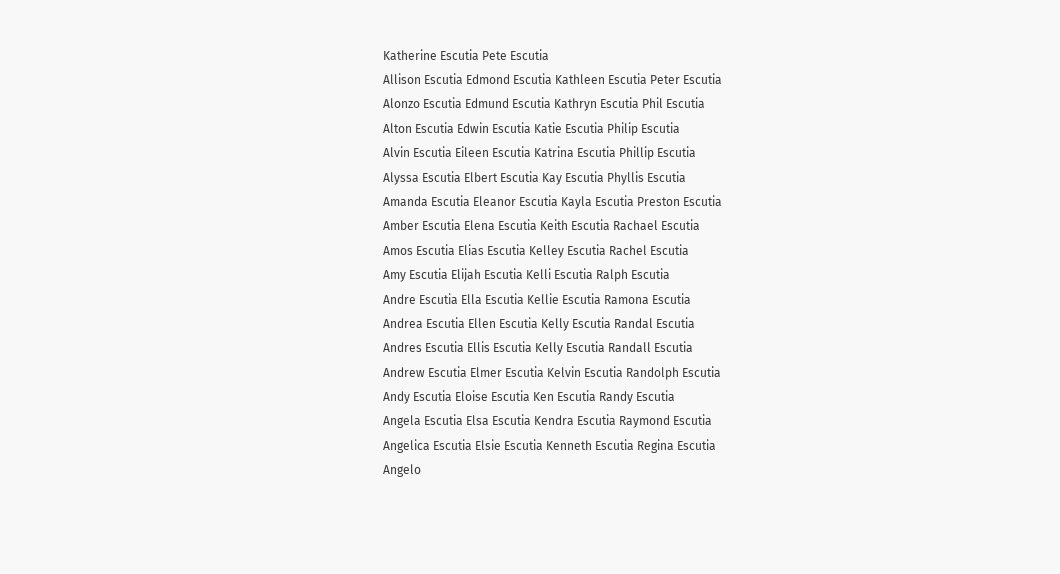Katherine Escutia Pete Escutia
Allison Escutia Edmond Escutia Kathleen Escutia Peter Escutia
Alonzo Escutia Edmund Escutia Kathryn Escutia Phil Escutia
Alton Escutia Edwin Escutia Katie Escutia Philip Escutia
Alvin Escutia Eileen Escutia Katrina Escutia Phillip Escutia
Alyssa Escutia Elbert Escutia Kay Escutia Phyllis Escutia
Amanda Escutia Eleanor Escutia Kayla Escutia Preston Escutia
Amber Escutia Elena Escutia Keith Escutia Rachael Escutia
Amos Escutia Elias Escutia Kelley Escutia Rachel Escutia
Amy Escutia Elijah Escutia Kelli Escutia Ralph Escutia
Andre Escutia Ella Escutia Kellie Escutia Ramona Escutia
Andrea Escutia Ellen Escutia Kelly Escutia Randal Escutia
Andres Escutia Ellis Escutia Kelly Escutia Randall Escutia
Andrew Escutia Elmer Escutia Kelvin Escutia Randolph Escutia
Andy Escutia Eloise Escutia Ken Escutia Randy Escutia
Angela Escutia Elsa Escutia Kendra Escutia Raymond Escutia
Angelica Escutia Elsie Escutia Kenneth Escutia Regina Escutia
Angelo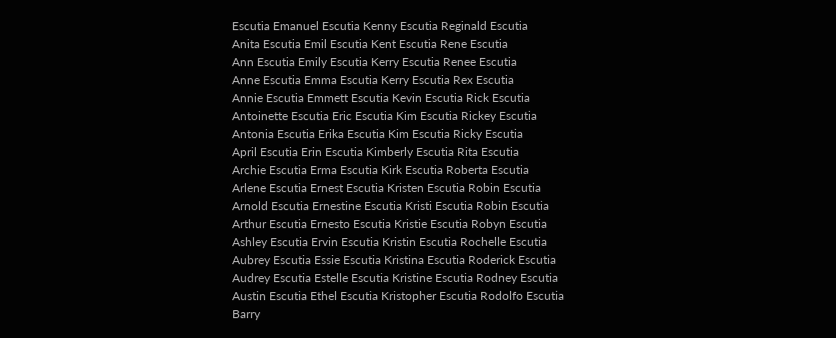Escutia Emanuel Escutia Kenny Escutia Reginald Escutia
Anita Escutia Emil Escutia Kent Escutia Rene Escutia
Ann Escutia Emily Escutia Kerry Escutia Renee Escutia
Anne Escutia Emma Escutia Kerry Escutia Rex Escutia
Annie Escutia Emmett Escutia Kevin Escutia Rick Escutia
Antoinette Escutia Eric Escutia Kim Escutia Rickey Escutia
Antonia Escutia Erika Escutia Kim Escutia Ricky Escutia
April Escutia Erin Escutia Kimberly Escutia Rita Escutia
Archie Escutia Erma Escutia Kirk Escutia Roberta Escutia
Arlene Escutia Ernest Escutia Kristen Escutia Robin Escutia
Arnold Escutia Ernestine Escutia Kristi Escutia Robin Escutia
Arthur Escutia Ernesto Escutia Kristie Escutia Robyn Escutia
Ashley Escutia Ervin Escutia Kristin Escutia Rochelle Escutia
Aubrey Escutia Essie Escutia Kristina Escutia Roderick Escutia
Audrey Escutia Estelle Escutia Kristine Escutia Rodney Escutia
Austin Escutia Ethel Escutia Kristopher Escutia Rodolfo Escutia
Barry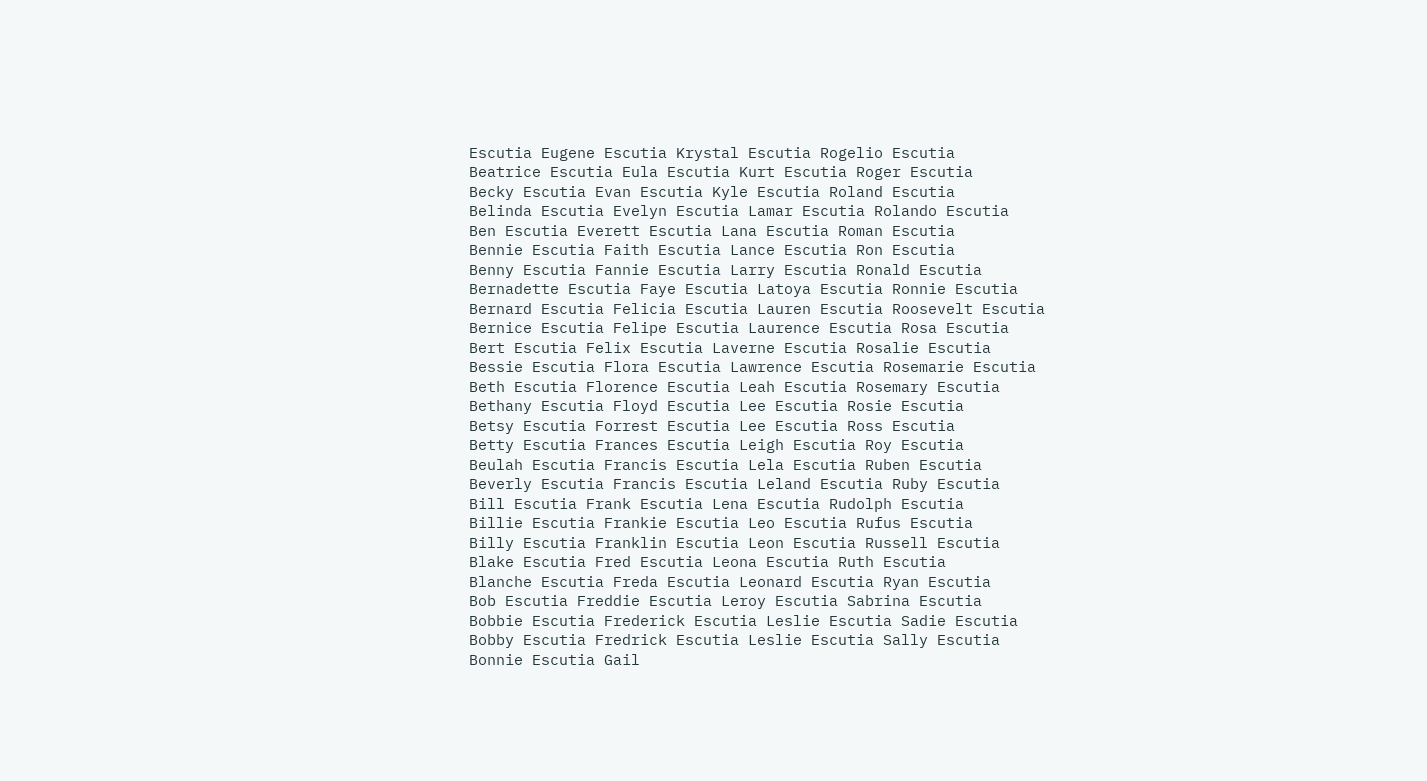Escutia Eugene Escutia Krystal Escutia Rogelio Escutia
Beatrice Escutia Eula Escutia Kurt Escutia Roger Escutia
Becky Escutia Evan Escutia Kyle Escutia Roland Escutia
Belinda Escutia Evelyn Escutia Lamar Escutia Rolando Escutia
Ben Escutia Everett Escutia Lana Escutia Roman Escutia
Bennie Escutia Faith Escutia Lance Escutia Ron Escutia
Benny Escutia Fannie Escutia Larry Escutia Ronald Escutia
Bernadette Escutia Faye Escutia Latoya Escutia Ronnie Escutia
Bernard Escutia Felicia Escutia Lauren Escutia Roosevelt Escutia
Bernice Escutia Felipe Escutia Laurence Escutia Rosa Escutia
Bert Escutia Felix Escutia Laverne Escutia Rosalie Escutia
Bessie Escutia Flora Escutia Lawrence Escutia Rosemarie Escutia
Beth Escutia Florence Escutia Leah Escutia Rosemary Escutia
Bethany Escutia Floyd Escutia Lee Escutia Rosie Escutia
Betsy Escutia Forrest Escutia Lee Escutia Ross Escutia
Betty Escutia Frances Escutia Leigh Escutia Roy Escutia
Beulah Escutia Francis Escutia Lela Escutia Ruben Escutia
Beverly Escutia Francis Escutia Leland Escutia Ruby Escutia
Bill Escutia Frank Escutia Lena Escutia Rudolph Escutia
Billie Escutia Frankie Escutia Leo Escutia Rufus Escutia
Billy Escutia Franklin Escutia Leon Escutia Russell Escutia
Blake Escutia Fred Escutia Leona Escutia Ruth Escutia
Blanche Escutia Freda Escutia Leonard Escutia Ryan Escutia
Bob Escutia Freddie Escutia Leroy Escutia Sabrina Escutia
Bobbie Escutia Frederick Escutia Leslie Escutia Sadie Escutia
Bobby Escutia Fredrick Escutia Leslie Escutia Sally Escutia
Bonnie Escutia Gail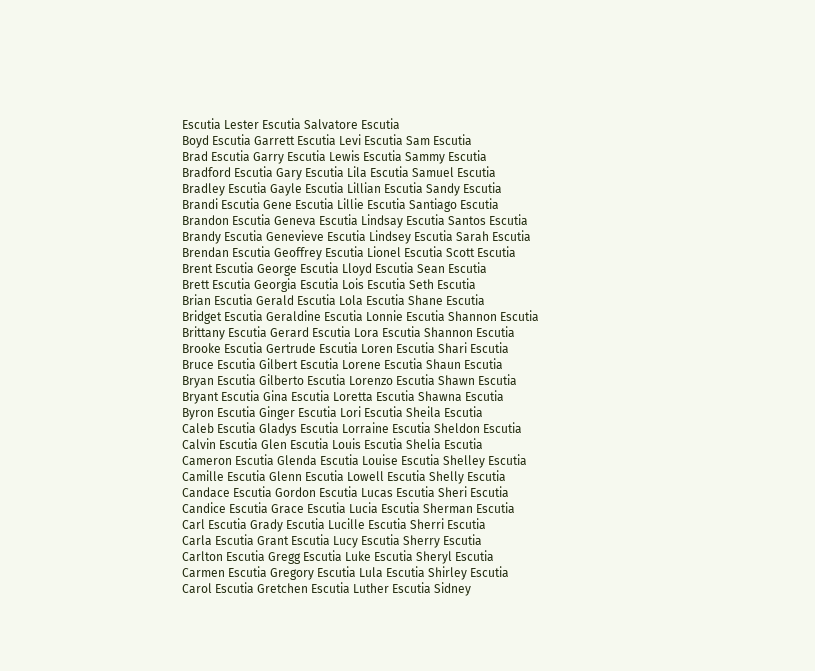Escutia Lester Escutia Salvatore Escutia
Boyd Escutia Garrett Escutia Levi Escutia Sam Escutia
Brad Escutia Garry Escutia Lewis Escutia Sammy Escutia
Bradford Escutia Gary Escutia Lila Escutia Samuel Escutia
Bradley Escutia Gayle Escutia Lillian Escutia Sandy Escutia
Brandi Escutia Gene Escutia Lillie Escutia Santiago Escutia
Brandon Escutia Geneva Escutia Lindsay Escutia Santos Escutia
Brandy Escutia Genevieve Escutia Lindsey Escutia Sarah Escutia
Brendan Escutia Geoffrey Escutia Lionel Escutia Scott Escutia
Brent Escutia George Escutia Lloyd Escutia Sean Escutia
Brett Escutia Georgia Escutia Lois Escutia Seth Escutia
Brian Escutia Gerald Escutia Lola Escutia Shane Escutia
Bridget Escutia Geraldine Escutia Lonnie Escutia Shannon Escutia
Brittany Escutia Gerard Escutia Lora Escutia Shannon Escutia
Brooke Escutia Gertrude Escutia Loren Escutia Shari Escutia
Bruce Escutia Gilbert Escutia Lorene Escutia Shaun Escutia
Bryan Escutia Gilberto Escutia Lorenzo Escutia Shawn Escutia
Bryant Escutia Gina Escutia Loretta Escutia Shawna Escutia
Byron Escutia Ginger Escutia Lori Escutia Sheila Escutia
Caleb Escutia Gladys Escutia Lorraine Escutia Sheldon Escutia
Calvin Escutia Glen Escutia Louis Escutia Shelia Escutia
Cameron Escutia Glenda Escutia Louise Escutia Shelley Escutia
Camille Escutia Glenn Escutia Lowell Escutia Shelly Escutia
Candace Escutia Gordon Escutia Lucas Escutia Sheri Escutia
Candice Escutia Grace Escutia Lucia Escutia Sherman Escutia
Carl Escutia Grady Escutia Lucille Escutia Sherri Escutia
Carla Escutia Grant Escutia Lucy Escutia Sherry Escutia
Carlton Escutia Gregg Escutia Luke Escutia Sheryl Escutia
Carmen Escutia Gregory Escutia Lula Escutia Shirley Escutia
Carol Escutia Gretchen Escutia Luther Escutia Sidney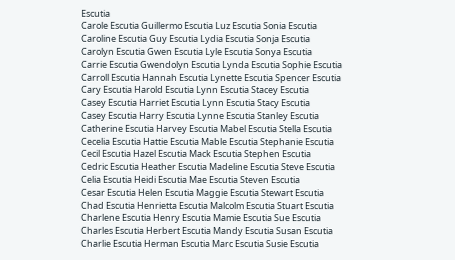Escutia
Carole Escutia Guillermo Escutia Luz Escutia Sonia Escutia
Caroline Escutia Guy Escutia Lydia Escutia Sonja Escutia
Carolyn Escutia Gwen Escutia Lyle Escutia Sonya Escutia
Carrie Escutia Gwendolyn Escutia Lynda Escutia Sophie Escutia
Carroll Escutia Hannah Escutia Lynette Escutia Spencer Escutia
Cary Escutia Harold Escutia Lynn Escutia Stacey Escutia
Casey Escutia Harriet Escutia Lynn Escutia Stacy Escutia
Casey Escutia Harry Escutia Lynne Escutia Stanley Escutia
Catherine Escutia Harvey Escutia Mabel Escutia Stella Escutia
Cecelia Escutia Hattie Escutia Mable Escutia Stephanie Escutia
Cecil Escutia Hazel Escutia Mack Escutia Stephen Escutia
Cedric Escutia Heather Escutia Madeline Escutia Steve Escutia
Celia Escutia Heidi Escutia Mae Escutia Steven Escutia
Cesar Escutia Helen Escutia Maggie Escutia Stewart Escutia
Chad Escutia Henrietta Escutia Malcolm Escutia Stuart Escutia
Charlene Escutia Henry Escutia Mamie Escutia Sue Escutia
Charles Escutia Herbert Escutia Mandy Escutia Susan Escutia
Charlie Escutia Herman Escutia Marc Escutia Susie Escutia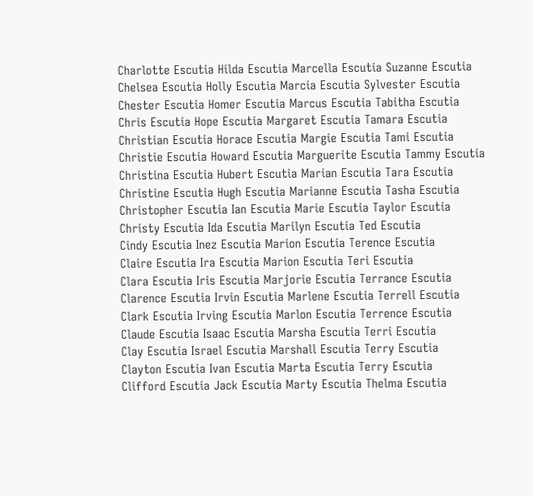Charlotte Escutia Hilda Escutia Marcella Escutia Suzanne Escutia
Chelsea Escutia Holly Escutia Marcia Escutia Sylvester Escutia
Chester Escutia Homer Escutia Marcus Escutia Tabitha Escutia
Chris Escutia Hope Escutia Margaret Escutia Tamara Escutia
Christian Escutia Horace Escutia Margie Escutia Tami Escutia
Christie Escutia Howard Escutia Marguerite Escutia Tammy Escutia
Christina Escutia Hubert Escutia Marian Escutia Tara Escutia
Christine Escutia Hugh Escutia Marianne Escutia Tasha Escutia
Christopher Escutia Ian Escutia Marie Escutia Taylor Escutia
Christy Escutia Ida Escutia Marilyn Escutia Ted Escutia
Cindy Escutia Inez Escutia Marion Escutia Terence Escutia
Claire Escutia Ira Escutia Marion Escutia Teri Escutia
Clara Escutia Iris Escutia Marjorie Escutia Terrance Escutia
Clarence Escutia Irvin Escutia Marlene Escutia Terrell Escutia
Clark Escutia Irving Escutia Marlon Escutia Terrence Escutia
Claude Escutia Isaac Escutia Marsha Escutia Terri Escutia
Clay Escutia Israel Escutia Marshall Escutia Terry Escutia
Clayton Escutia Ivan Escutia Marta Escutia Terry Escutia
Clifford Escutia Jack Escutia Marty Escutia Thelma Escutia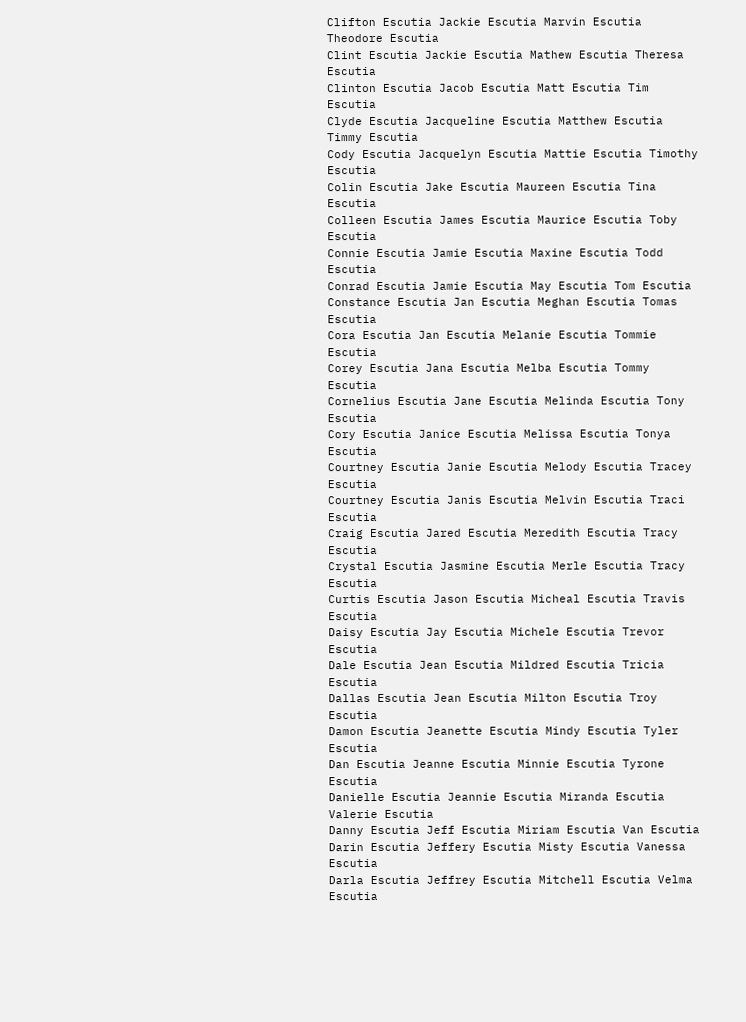Clifton Escutia Jackie Escutia Marvin Escutia Theodore Escutia
Clint Escutia Jackie Escutia Mathew Escutia Theresa Escutia
Clinton Escutia Jacob Escutia Matt Escutia Tim Escutia
Clyde Escutia Jacqueline Escutia Matthew Escutia Timmy Escutia
Cody Escutia Jacquelyn Escutia Mattie Escutia Timothy Escutia
Colin Escutia Jake Escutia Maureen Escutia Tina Escutia
Colleen Escutia James Escutia Maurice Escutia Toby Escutia
Connie Escutia Jamie Escutia Maxine Escutia Todd Escutia
Conrad Escutia Jamie Escutia May Escutia Tom Escutia
Constance Escutia Jan Escutia Meghan Escutia Tomas Escutia
Cora Escutia Jan Escutia Melanie Escutia Tommie Escutia
Corey Escutia Jana Escutia Melba Escutia Tommy Escutia
Cornelius Escutia Jane Escutia Melinda Escutia Tony Escutia
Cory Escutia Janice Escutia Melissa Escutia Tonya Escutia
Courtney Escutia Janie Escutia Melody Escutia Tracey Escutia
Courtney Escutia Janis Escutia Melvin Escutia Traci Escutia
Craig Escutia Jared Escutia Meredith Escutia Tracy Escutia
Crystal Escutia Jasmine Escutia Merle Escutia Tracy Escutia
Curtis Escutia Jason Escutia Micheal Escutia Travis Escutia
Daisy Escutia Jay Escutia Michele Escutia Trevor Escutia
Dale Escutia Jean Escutia Mildred Escutia Tricia Escutia
Dallas Escutia Jean Escutia Milton Escutia Troy Escutia
Damon Escutia Jeanette Escutia Mindy Escutia Tyler Escutia
Dan Escutia Jeanne Escutia Minnie Escutia Tyrone Escutia
Danielle Escutia Jeannie Escutia Miranda Escutia Valerie Escutia
Danny Escutia Jeff Escutia Miriam Escutia Van Escutia
Darin Escutia Jeffery Escutia Misty Escutia Vanessa Escutia
Darla Escutia Jeffrey Escutia Mitchell Escutia Velma Escutia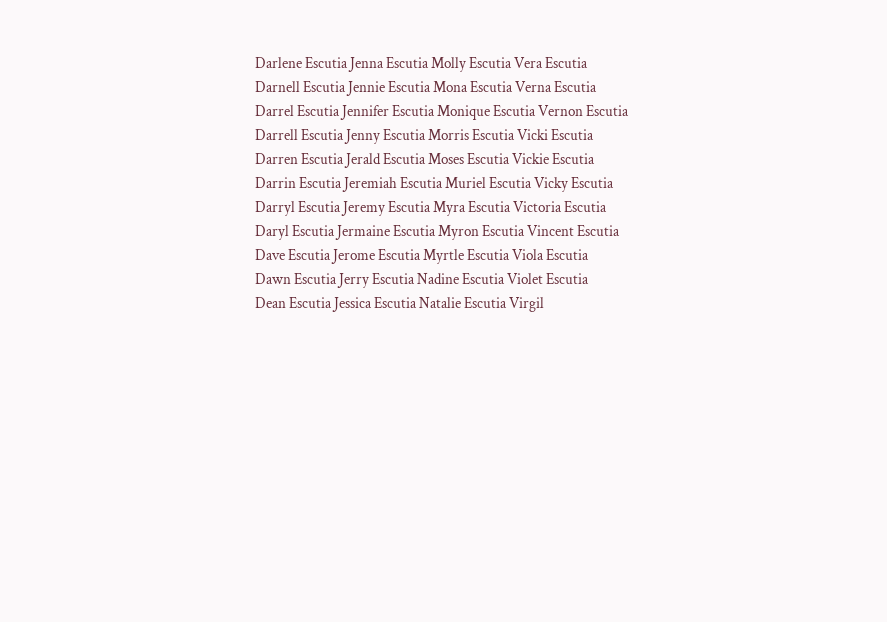Darlene Escutia Jenna Escutia Molly Escutia Vera Escutia
Darnell Escutia Jennie Escutia Mona Escutia Verna Escutia
Darrel Escutia Jennifer Escutia Monique Escutia Vernon Escutia
Darrell Escutia Jenny Escutia Morris Escutia Vicki Escutia
Darren Escutia Jerald Escutia Moses Escutia Vickie Escutia
Darrin Escutia Jeremiah Escutia Muriel Escutia Vicky Escutia
Darryl Escutia Jeremy Escutia Myra Escutia Victoria Escutia
Daryl Escutia Jermaine Escutia Myron Escutia Vincent Escutia
Dave Escutia Jerome Escutia Myrtle Escutia Viola Escutia
Dawn Escutia Jerry Escutia Nadine Escutia Violet Escutia
Dean Escutia Jessica Escutia Natalie Escutia Virgil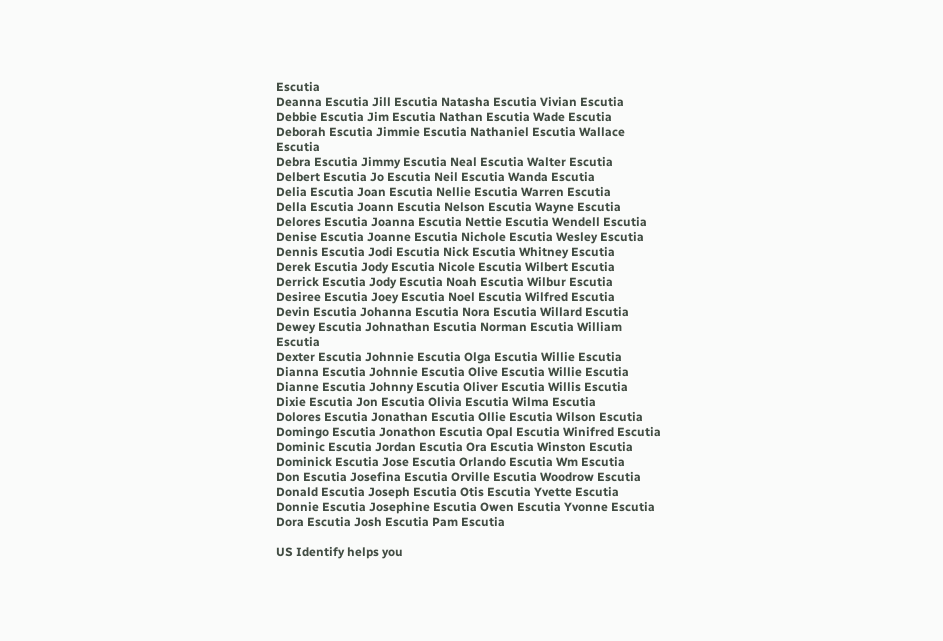Escutia
Deanna Escutia Jill Escutia Natasha Escutia Vivian Escutia
Debbie Escutia Jim Escutia Nathan Escutia Wade Escutia
Deborah Escutia Jimmie Escutia Nathaniel Escutia Wallace Escutia
Debra Escutia Jimmy Escutia Neal Escutia Walter Escutia
Delbert Escutia Jo Escutia Neil Escutia Wanda Escutia
Delia Escutia Joan Escutia Nellie Escutia Warren Escutia
Della Escutia Joann Escutia Nelson Escutia Wayne Escutia
Delores Escutia Joanna Escutia Nettie Escutia Wendell Escutia
Denise Escutia Joanne Escutia Nichole Escutia Wesley Escutia
Dennis Escutia Jodi Escutia Nick Escutia Whitney Escutia
Derek Escutia Jody Escutia Nicole Escutia Wilbert Escutia
Derrick Escutia Jody Escutia Noah Escutia Wilbur Escutia
Desiree Escutia Joey Escutia Noel Escutia Wilfred Escutia
Devin Escutia Johanna Escutia Nora Escutia Willard Escutia
Dewey Escutia Johnathan Escutia Norman Escutia William Escutia
Dexter Escutia Johnnie Escutia Olga Escutia Willie Escutia
Dianna Escutia Johnnie Escutia Olive Escutia Willie Escutia
Dianne Escutia Johnny Escutia Oliver Escutia Willis Escutia
Dixie Escutia Jon Escutia Olivia Escutia Wilma Escutia
Dolores Escutia Jonathan Escutia Ollie Escutia Wilson Escutia
Domingo Escutia Jonathon Escutia Opal Escutia Winifred Escutia
Dominic Escutia Jordan Escutia Ora Escutia Winston Escutia
Dominick Escutia Jose Escutia Orlando Escutia Wm Escutia
Don Escutia Josefina Escutia Orville Escutia Woodrow Escutia
Donald Escutia Joseph Escutia Otis Escutia Yvette Escutia
Donnie Escutia Josephine Escutia Owen Escutia Yvonne Escutia
Dora Escutia Josh Escutia Pam Escutia

US Identify helps you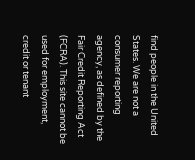find people in the United States. We are not a consumer reporting agency, as defined by the Fair Credit Reporting Act (FCRA). This site cannot be used for employment, credit or tenant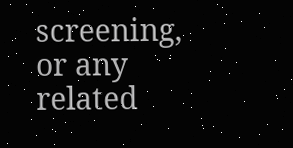screening, or any related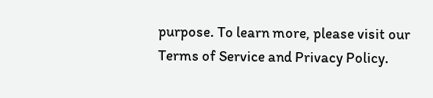purpose. To learn more, please visit our Terms of Service and Privacy Policy.